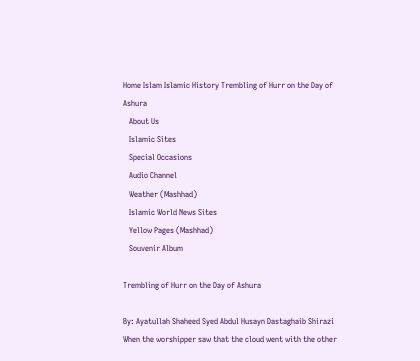Home Islam Islamic History Trembling of Hurr on the Day of Ashura
   About Us
   Islamic Sites
   Special Occasions
   Audio Channel
   Weather (Mashhad)
   Islamic World News Sites
   Yellow Pages (Mashhad)
   Souvenir Album

Trembling of Hurr on the Day of Ashura

By: Ayatullah Shaheed Syed Abdul Husayn Dastaghaib Shirazi
When the worshipper saw that the cloud went with the other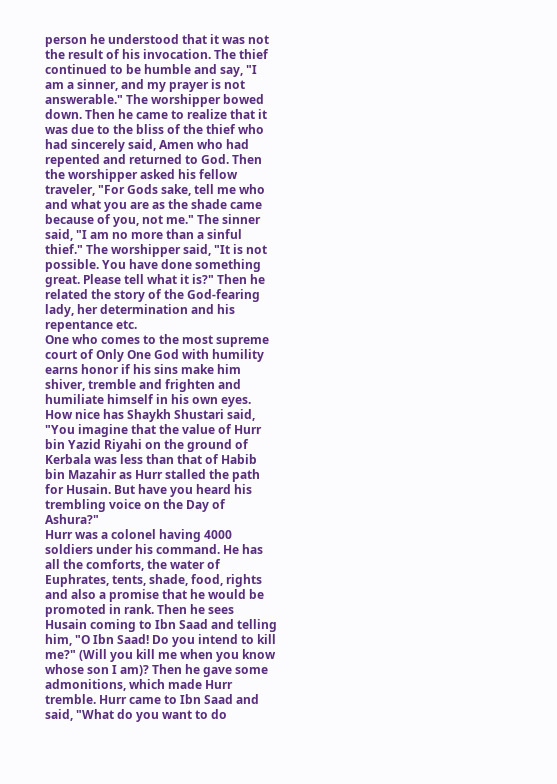person he understood that it was not the result of his invocation. The thief continued to be humble and say, "I am a sinner, and my prayer is not answerable." The worshipper bowed down. Then he came to realize that it was due to the bliss of the thief who had sincerely said, Amen who had repented and returned to God. Then the worshipper asked his fellow traveler, "For Gods sake, tell me who and what you are as the shade came because of you, not me." The sinner said, "I am no more than a sinful thief." The worshipper said, "It is not possible. You have done something great. Please tell what it is?" Then he related the story of the God-fearing lady, her determination and his repentance etc.
One who comes to the most supreme court of Only One God with humility earns honor if his sins make him shiver, tremble and frighten and humiliate himself in his own eyes.
How nice has Shaykh Shustari said, "You imagine that the value of Hurr bin Yazid Riyahi on the ground of Kerbala was less than that of Habib bin Mazahir as Hurr stalled the path for Husain. But have you heard his trembling voice on the Day of Ashura?"
Hurr was a colonel having 4000 soldiers under his command. He has all the comforts, the water of Euphrates, tents, shade, food, rights and also a promise that he would be promoted in rank. Then he sees Husain coming to Ibn Saad and telling him, "O Ibn Saad! Do you intend to kill me?" (Will you kill me when you know whose son I am)? Then he gave some admonitions, which made Hurr tremble. Hurr came to Ibn Saad and said, "What do you want to do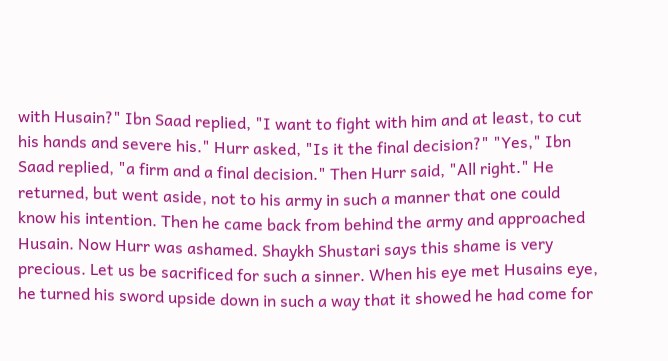with Husain?" Ibn Saad replied, "I want to fight with him and at least, to cut his hands and severe his." Hurr asked, "Is it the final decision?" "Yes," Ibn Saad replied, "a firm and a final decision." Then Hurr said, "All right." He returned, but went aside, not to his army in such a manner that one could know his intention. Then he came back from behind the army and approached Husain. Now Hurr was ashamed. Shaykh Shustari says this shame is very precious. Let us be sacrificed for such a sinner. When his eye met Husains eye, he turned his sword upside down in such a way that it showed he had come for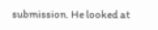submission. He looked at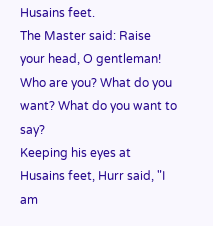Husains feet.
The Master said: Raise your head, O gentleman! Who are you? What do you want? What do you want to say?
Keeping his eyes at Husains feet, Hurr said, "I am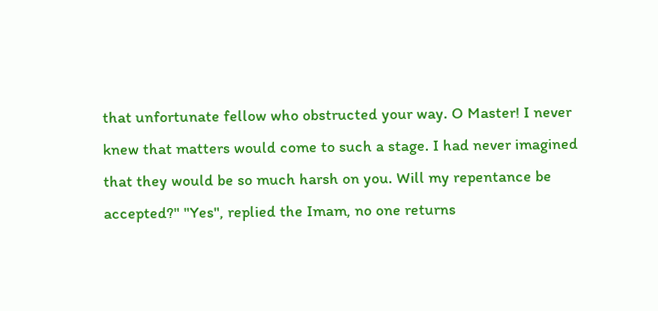that unfortunate fellow who obstructed your way. O Master! I never knew that matters would come to such a stage. I had never imagined that they would be so much harsh on you. Will my repentance be accepted?" "Yes", replied the Imam, no one returns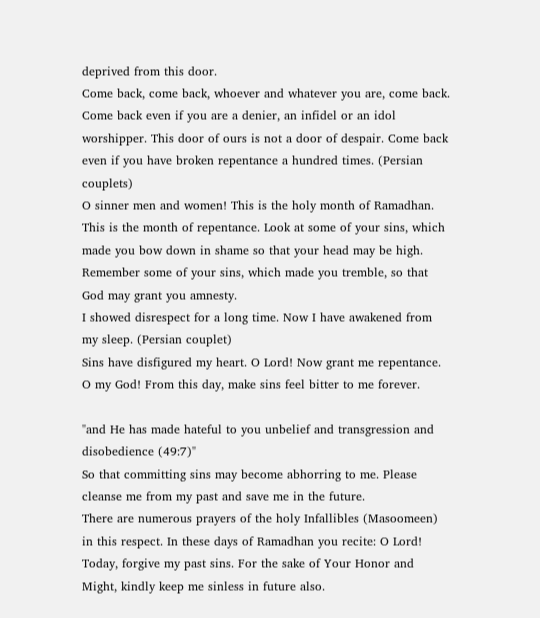deprived from this door.
Come back, come back, whoever and whatever you are, come back. Come back even if you are a denier, an infidel or an idol worshipper. This door of ours is not a door of despair. Come back even if you have broken repentance a hundred times. (Persian couplets)
O sinner men and women! This is the holy month of Ramadhan. This is the month of repentance. Look at some of your sins, which made you bow down in shame so that your head may be high. Remember some of your sins, which made you tremble, so that God may grant you amnesty.
I showed disrespect for a long time. Now I have awakened from my sleep. (Persian couplet)
Sins have disfigured my heart. O Lord! Now grant me repentance. O my God! From this day, make sins feel bitter to me forever.

"and He has made hateful to you unbelief and transgression and disobedience (49:7)"
So that committing sins may become abhorring to me. Please cleanse me from my past and save me in the future.
There are numerous prayers of the holy Infallibles (Masoomeen) in this respect. In these days of Ramadhan you recite: O Lord! Today, forgive my past sins. For the sake of Your Honor and Might, kindly keep me sinless in future also.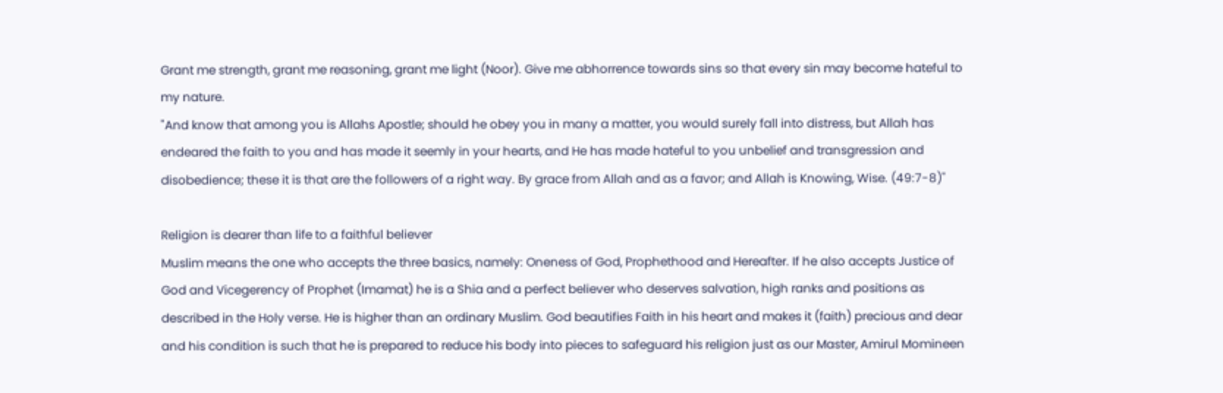Grant me strength, grant me reasoning, grant me light (Noor). Give me abhorrence towards sins so that every sin may become hateful to my nature.
"And know that among you is Allahs Apostle; should he obey you in many a matter, you would surely fall into distress, but Allah has endeared the faith to you and has made it seemly in your hearts, and He has made hateful to you unbelief and transgression and disobedience; these it is that are the followers of a right way. By grace from Allah and as a favor; and Allah is Knowing, Wise. (49:7-8)"

Religion is dearer than life to a faithful believer
Muslim means the one who accepts the three basics, namely: Oneness of God, Prophethood and Hereafter. If he also accepts Justice of God and Vicegerency of Prophet (Imamat) he is a Shia and a perfect believer who deserves salvation, high ranks and positions as described in the Holy verse. He is higher than an ordinary Muslim. God beautifies Faith in his heart and makes it (faith) precious and dear and his condition is such that he is prepared to reduce his body into pieces to safeguard his religion just as our Master, Amirul Momineen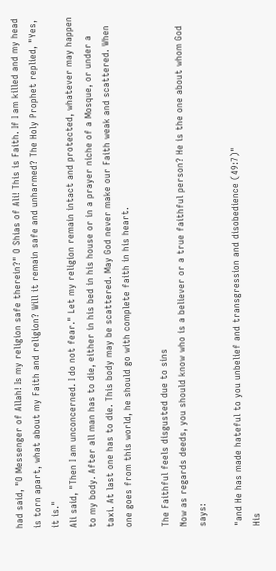had said, "O Messenger of Allah! Is my religion safe therein?" O Shias of Ali! This is Faith. If I am killed and my head is torn apart, what about my Faith and religion? Will it remain safe and unharmed? The Holy Prophet replied, "Yes, it is."
Ali said, "Then I am unconcerned. I do not fear." Let my religion remain intact and protected, whatever may happen to my body. After all man has to die, either in his bed in his house or in a prayer niche of a Mosque, or under a taxi. At last one has to die. This body may be scattered. May God never make our Faith weak and scattered. When one goes from this world, he should go with complete faith in his heart.

The Faithful feels disgusted due to sins
Now as regards deeds, you should know who is a believer or a true faithful person? He is the one about whom God says:

"and He has made hateful to you unbelief and transgression and disobedience (49:7)"
His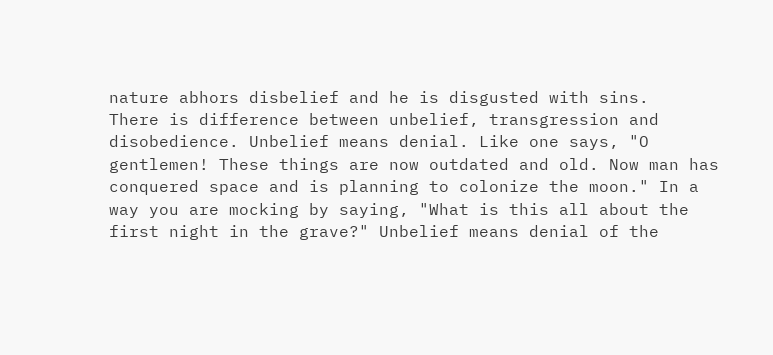nature abhors disbelief and he is disgusted with sins.
There is difference between unbelief, transgression and disobedience. Unbelief means denial. Like one says, "O gentlemen! These things are now outdated and old. Now man has conquered space and is planning to colonize the moon." In a way you are mocking by saying, "What is this all about the first night in the grave?" Unbelief means denial of the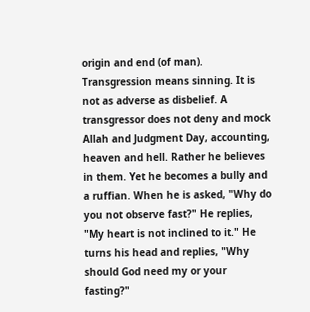origin and end (of man).
Transgression means sinning. It is not as adverse as disbelief. A transgressor does not deny and mock Allah and Judgment Day, accounting, heaven and hell. Rather he believes in them. Yet he becomes a bully and a ruffian. When he is asked, "Why do you not observe fast?" He replies, "My heart is not inclined to it." He turns his head and replies, "Why should God need my or your fasting?"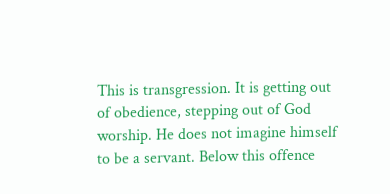This is transgression. It is getting out of obedience, stepping out of God worship. He does not imagine himself to be a servant. Below this offence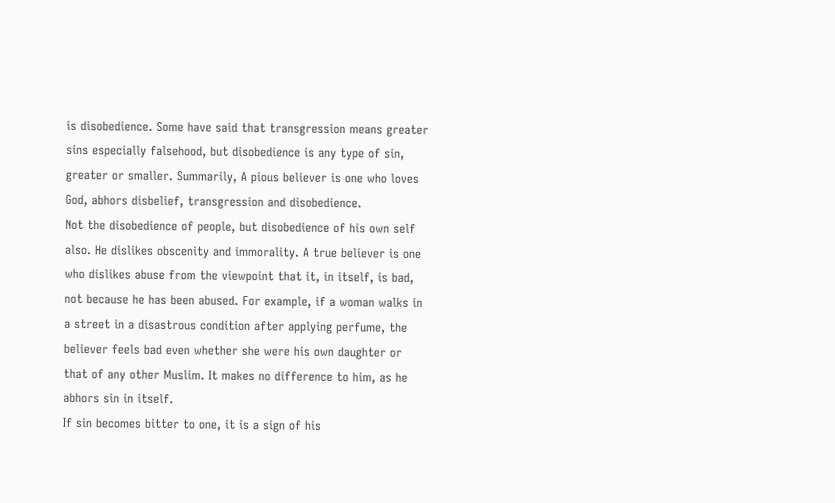is disobedience. Some have said that transgression means greater sins especially falsehood, but disobedience is any type of sin, greater or smaller. Summarily, A pious believer is one who loves God, abhors disbelief, transgression and disobedience.
Not the disobedience of people, but disobedience of his own self also. He dislikes obscenity and immorality. A true believer is one who dislikes abuse from the viewpoint that it, in itself, is bad, not because he has been abused. For example, if a woman walks in a street in a disastrous condition after applying perfume, the believer feels bad even whether she were his own daughter or that of any other Muslim. It makes no difference to him, as he abhors sin in itself.
If sin becomes bitter to one, it is a sign of his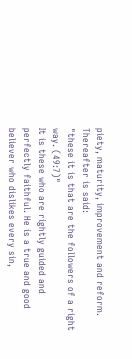piety, maturity, improvement and reform. Thereafter is said:
"these it is that are the followers of a right way. (49:7)"
It is these who are rightly guided and perfectly faithful. He is a true and good believer who dislikes every sin,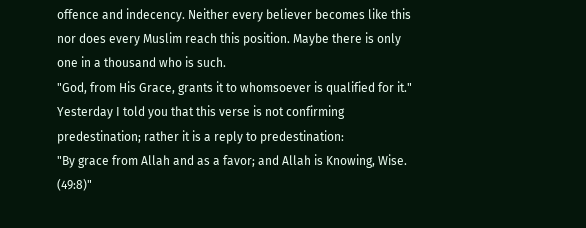offence and indecency. Neither every believer becomes like this nor does every Muslim reach this position. Maybe there is only one in a thousand who is such.
"God, from His Grace, grants it to whomsoever is qualified for it."
Yesterday I told you that this verse is not confirming predestination; rather it is a reply to predestination:
"By grace from Allah and as a favor; and Allah is Knowing, Wise. (49:8)"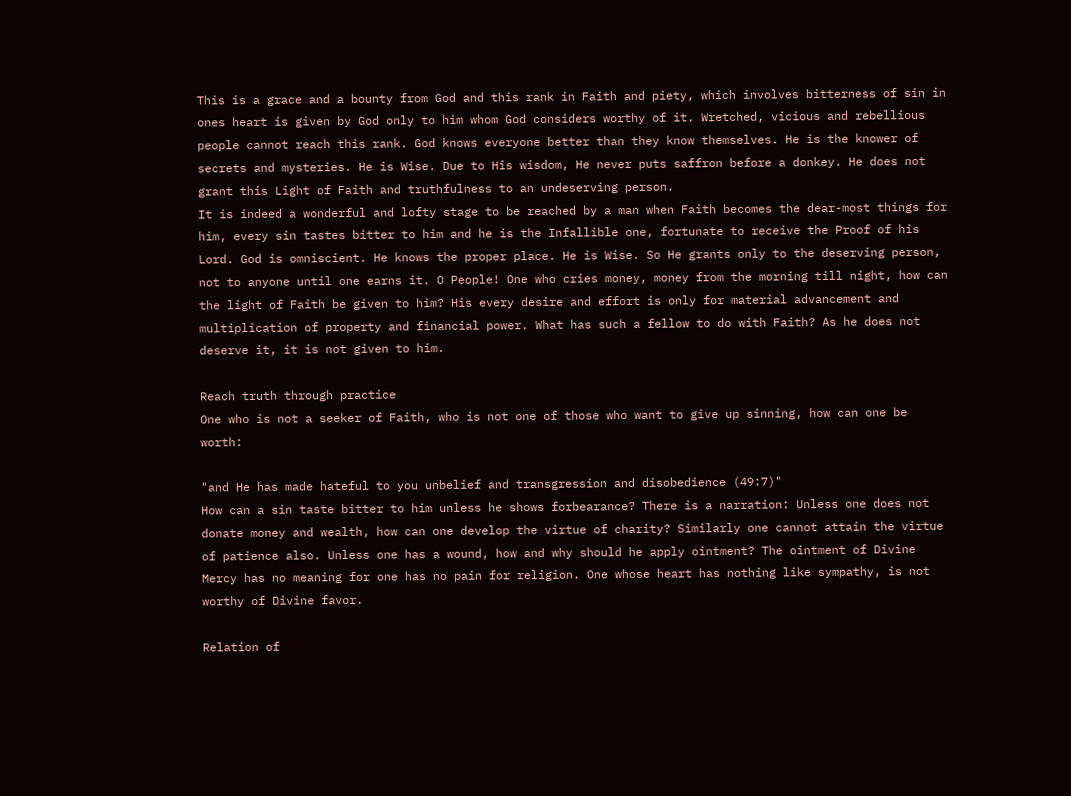This is a grace and a bounty from God and this rank in Faith and piety, which involves bitterness of sin in ones heart is given by God only to him whom God considers worthy of it. Wretched, vicious and rebellious people cannot reach this rank. God knows everyone better than they know themselves. He is the knower of secrets and mysteries. He is Wise. Due to His wisdom, He never puts saffron before a donkey. He does not grant this Light of Faith and truthfulness to an undeserving person.
It is indeed a wonderful and lofty stage to be reached by a man when Faith becomes the dear-most things for him, every sin tastes bitter to him and he is the Infallible one, fortunate to receive the Proof of his Lord. God is omniscient. He knows the proper place. He is Wise. So He grants only to the deserving person, not to anyone until one earns it. O People! One who cries money, money from the morning till night, how can the light of Faith be given to him? His every desire and effort is only for material advancement and multiplication of property and financial power. What has such a fellow to do with Faith? As he does not deserve it, it is not given to him.

Reach truth through practice
One who is not a seeker of Faith, who is not one of those who want to give up sinning, how can one be worth:

"and He has made hateful to you unbelief and transgression and disobedience (49:7)"
How can a sin taste bitter to him unless he shows forbearance? There is a narration: Unless one does not donate money and wealth, how can one develop the virtue of charity? Similarly one cannot attain the virtue of patience also. Unless one has a wound, how and why should he apply ointment? The ointment of Divine Mercy has no meaning for one has no pain for religion. One whose heart has nothing like sympathy, is not worthy of Divine favor.

Relation of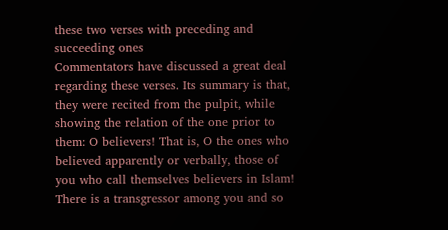these two verses with preceding and succeeding ones
Commentators have discussed a great deal regarding these verses. Its summary is that, they were recited from the pulpit, while showing the relation of the one prior to them: O believers! That is, O the ones who believed apparently or verbally, those of you who call themselves believers in Islam! There is a transgressor among you and so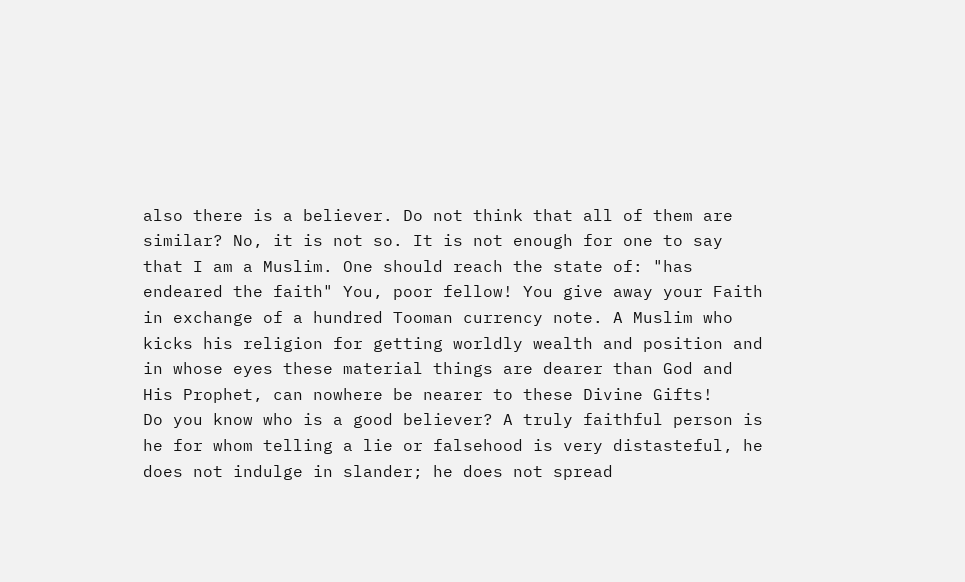also there is a believer. Do not think that all of them are similar? No, it is not so. It is not enough for one to say that I am a Muslim. One should reach the state of: "has endeared the faith" You, poor fellow! You give away your Faith in exchange of a hundred Tooman currency note. A Muslim who kicks his religion for getting worldly wealth and position and in whose eyes these material things are dearer than God and His Prophet, can nowhere be nearer to these Divine Gifts!
Do you know who is a good believer? A truly faithful person is he for whom telling a lie or falsehood is very distasteful, he does not indulge in slander; he does not spread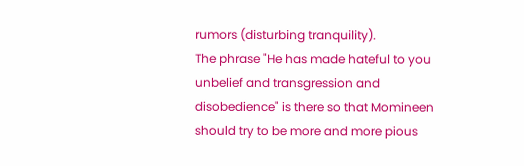rumors (disturbing tranquility).
The phrase "He has made hateful to you unbelief and transgression and disobedience" is there so that Momineen should try to be more and more pious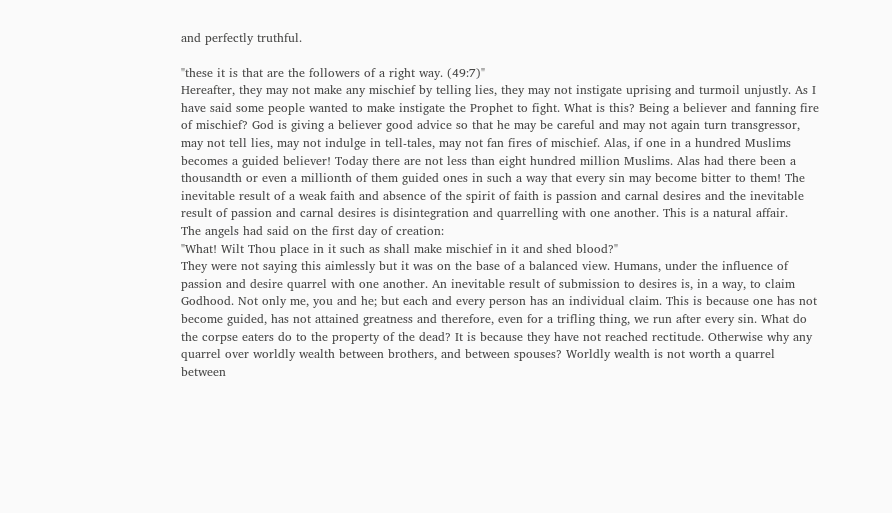and perfectly truthful.

"these it is that are the followers of a right way. (49:7)"
Hereafter, they may not make any mischief by telling lies, they may not instigate uprising and turmoil unjustly. As I have said some people wanted to make instigate the Prophet to fight. What is this? Being a believer and fanning fire of mischief? God is giving a believer good advice so that he may be careful and may not again turn transgressor, may not tell lies, may not indulge in tell-tales, may not fan fires of mischief. Alas, if one in a hundred Muslims becomes a guided believer! Today there are not less than eight hundred million Muslims. Alas had there been a thousandth or even a millionth of them guided ones in such a way that every sin may become bitter to them! The inevitable result of a weak faith and absence of the spirit of faith is passion and carnal desires and the inevitable result of passion and carnal desires is disintegration and quarrelling with one another. This is a natural affair.
The angels had said on the first day of creation:
"What! Wilt Thou place in it such as shall make mischief in it and shed blood?"
They were not saying this aimlessly but it was on the base of a balanced view. Humans, under the influence of passion and desire quarrel with one another. An inevitable result of submission to desires is, in a way, to claim Godhood. Not only me, you and he; but each and every person has an individual claim. This is because one has not become guided, has not attained greatness and therefore, even for a trifling thing, we run after every sin. What do the corpse eaters do to the property of the dead? It is because they have not reached rectitude. Otherwise why any quarrel over worldly wealth between brothers, and between spouses? Worldly wealth is not worth a quarrel between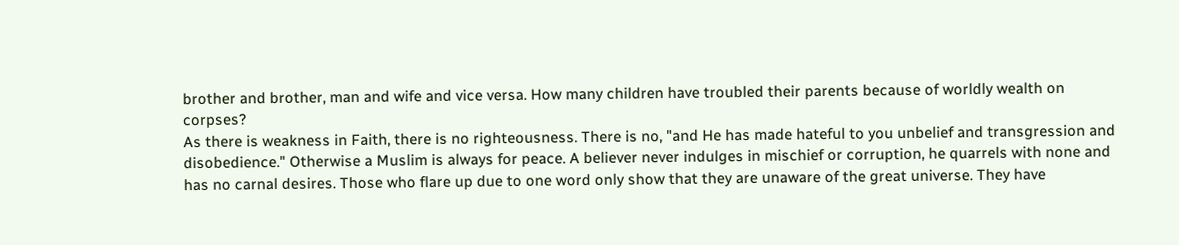brother and brother, man and wife and vice versa. How many children have troubled their parents because of worldly wealth on corpses?
As there is weakness in Faith, there is no righteousness. There is no, "and He has made hateful to you unbelief and transgression and disobedience." Otherwise a Muslim is always for peace. A believer never indulges in mischief or corruption, he quarrels with none and has no carnal desires. Those who flare up due to one word only show that they are unaware of the great universe. They have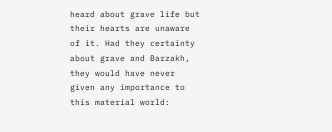heard about grave life but their hearts are unaware of it. Had they certainty about grave and Barzakh, they would have never given any importance to this material world: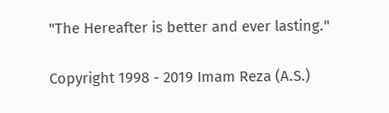"The Hereafter is better and ever lasting."

Copyright 1998 - 2019 Imam Reza (A.S.)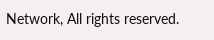Network, All rights reserved.